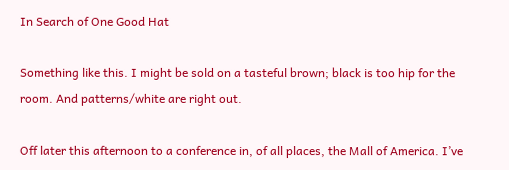In Search of One Good Hat

Something like this. I might be sold on a tasteful brown; black is too hip for the room. And patterns/white are right out.

Off later this afternoon to a conference in, of all places, the Mall of America. I’ve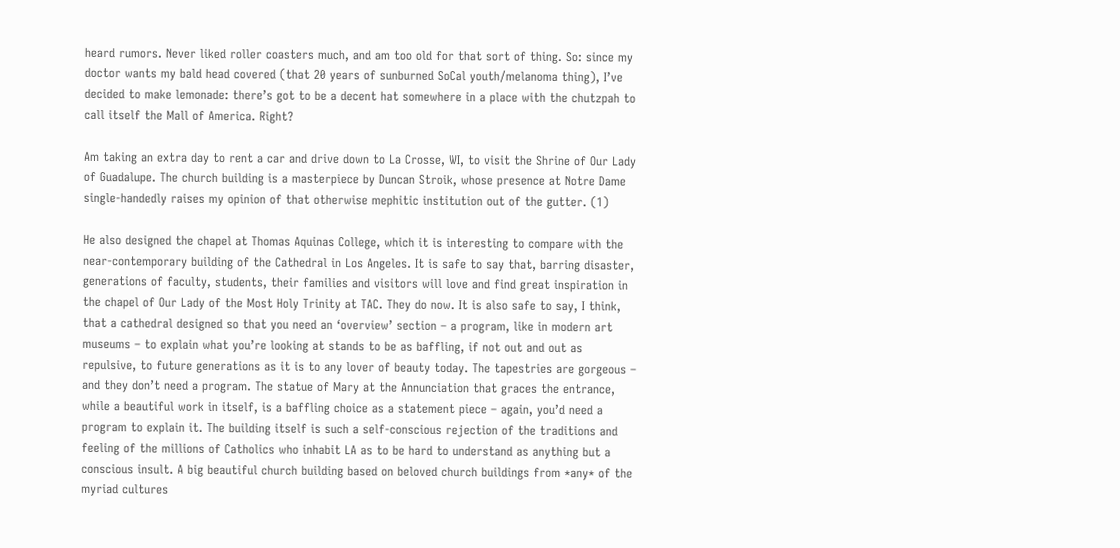heard rumors. Never liked roller coasters much, and am too old for that sort of thing. So: since my doctor wants my bald head covered (that 20 years of sunburned SoCal youth/melanoma thing), I’ve decided to make lemonade: there’s got to be a decent hat somewhere in a place with the chutzpah to call itself the Mall of America. Right?

Am taking an extra day to rent a car and drive down to La Crosse, WI, to visit the Shrine of Our Lady of Guadalupe. The church building is a masterpiece by Duncan Stroik, whose presence at Notre Dame single-handedly raises my opinion of that otherwise mephitic institution out of the gutter. (1)

He also designed the chapel at Thomas Aquinas College, which it is interesting to compare with the near-contemporary building of the Cathedral in Los Angeles. It is safe to say that, barring disaster, generations of faculty, students, their families and visitors will love and find great inspiration in the chapel of Our Lady of the Most Holy Trinity at TAC. They do now. It is also safe to say, I think, that a cathedral designed so that you need an ‘overview’ section – a program, like in modern art museums – to explain what you’re looking at stands to be as baffling, if not out and out as repulsive, to future generations as it is to any lover of beauty today. The tapestries are gorgeous – and they don’t need a program. The statue of Mary at the Annunciation that graces the entrance, while a beautiful work in itself, is a baffling choice as a statement piece – again, you’d need a program to explain it. The building itself is such a self-conscious rejection of the traditions and feeling of the millions of Catholics who inhabit LA as to be hard to understand as anything but a conscious insult. A big beautiful church building based on beloved church buildings from *any* of the myriad cultures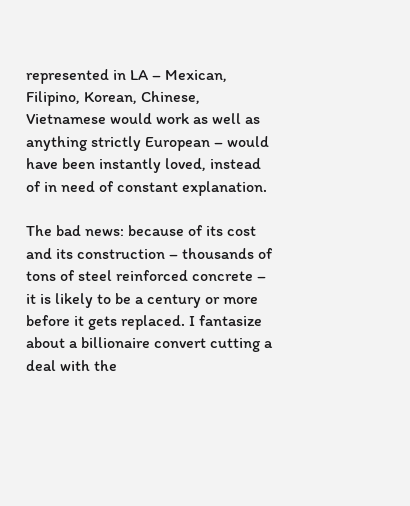represented in LA – Mexican, Filipino, Korean, Chinese, Vietnamese would work as well as anything strictly European – would have been instantly loved, instead of in need of constant explanation.

The bad news: because of its cost and its construction – thousands of tons of steel reinforced concrete – it is likely to be a century or more before it gets replaced. I fantasize about a billionaire convert cutting a deal with the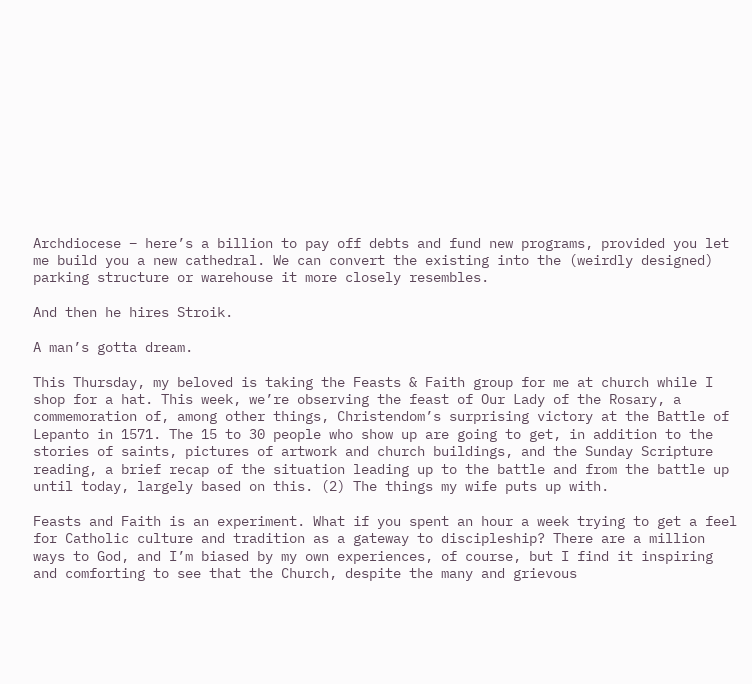Archdiocese – here’s a billion to pay off debts and fund new programs, provided you let me build you a new cathedral. We can convert the existing into the (weirdly designed) parking structure or warehouse it more closely resembles.

And then he hires Stroik.

A man’s gotta dream.

This Thursday, my beloved is taking the Feasts & Faith group for me at church while I shop for a hat. This week, we’re observing the feast of Our Lady of the Rosary, a commemoration of, among other things, Christendom’s surprising victory at the Battle of Lepanto in 1571. The 15 to 30 people who show up are going to get, in addition to the stories of saints, pictures of artwork and church buildings, and the Sunday Scripture reading, a brief recap of the situation leading up to the battle and from the battle up until today, largely based on this. (2) The things my wife puts up with.

Feasts and Faith is an experiment. What if you spent an hour a week trying to get a feel for Catholic culture and tradition as a gateway to discipleship? There are a million ways to God, and I’m biased by my own experiences, of course, but I find it inspiring and comforting to see that the Church, despite the many and grievous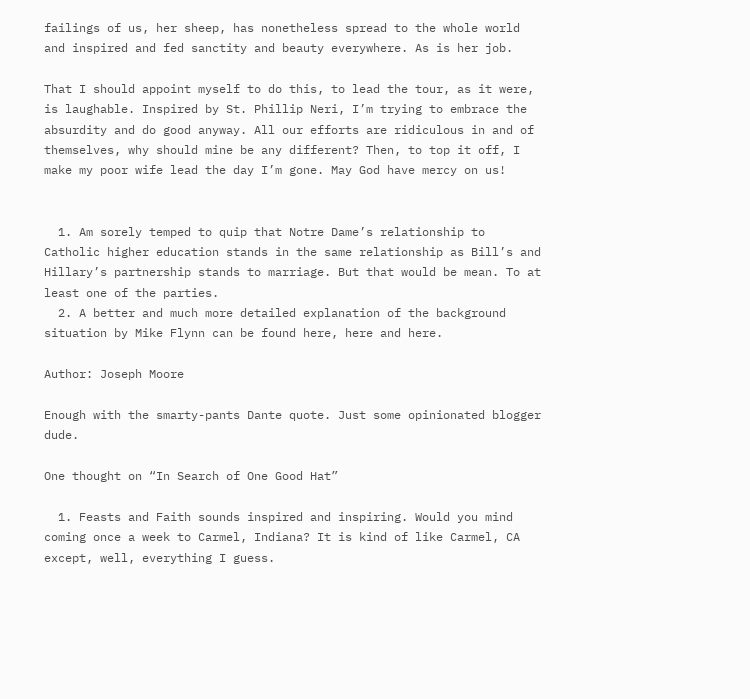failings of us, her sheep, has nonetheless spread to the whole world and inspired and fed sanctity and beauty everywhere. As is her job.

That I should appoint myself to do this, to lead the tour, as it were, is laughable. Inspired by St. Phillip Neri, I’m trying to embrace the absurdity and do good anyway. All our efforts are ridiculous in and of themselves, why should mine be any different? Then, to top it off, I make my poor wife lead the day I’m gone. May God have mercy on us!


  1. Am sorely temped to quip that Notre Dame’s relationship to Catholic higher education stands in the same relationship as Bill’s and Hillary’s partnership stands to marriage. But that would be mean. To at least one of the parties.
  2. A better and much more detailed explanation of the background situation by Mike Flynn can be found here, here and here.

Author: Joseph Moore

Enough with the smarty-pants Dante quote. Just some opinionated blogger dude.

One thought on “In Search of One Good Hat”

  1. Feasts and Faith sounds inspired and inspiring. Would you mind coming once a week to Carmel, Indiana? It is kind of like Carmel, CA except, well, everything I guess.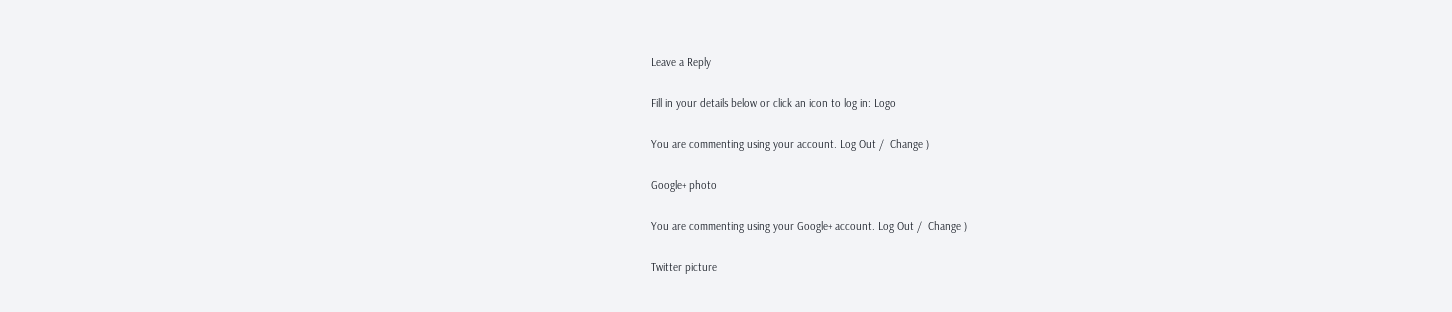Leave a Reply

Fill in your details below or click an icon to log in: Logo

You are commenting using your account. Log Out /  Change )

Google+ photo

You are commenting using your Google+ account. Log Out /  Change )

Twitter picture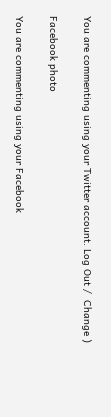You are commenting using your Twitter account. Log Out /  Change )

Facebook photo

You are commenting using your Facebook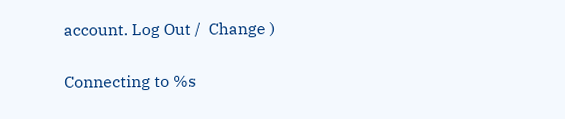account. Log Out /  Change )


Connecting to %s